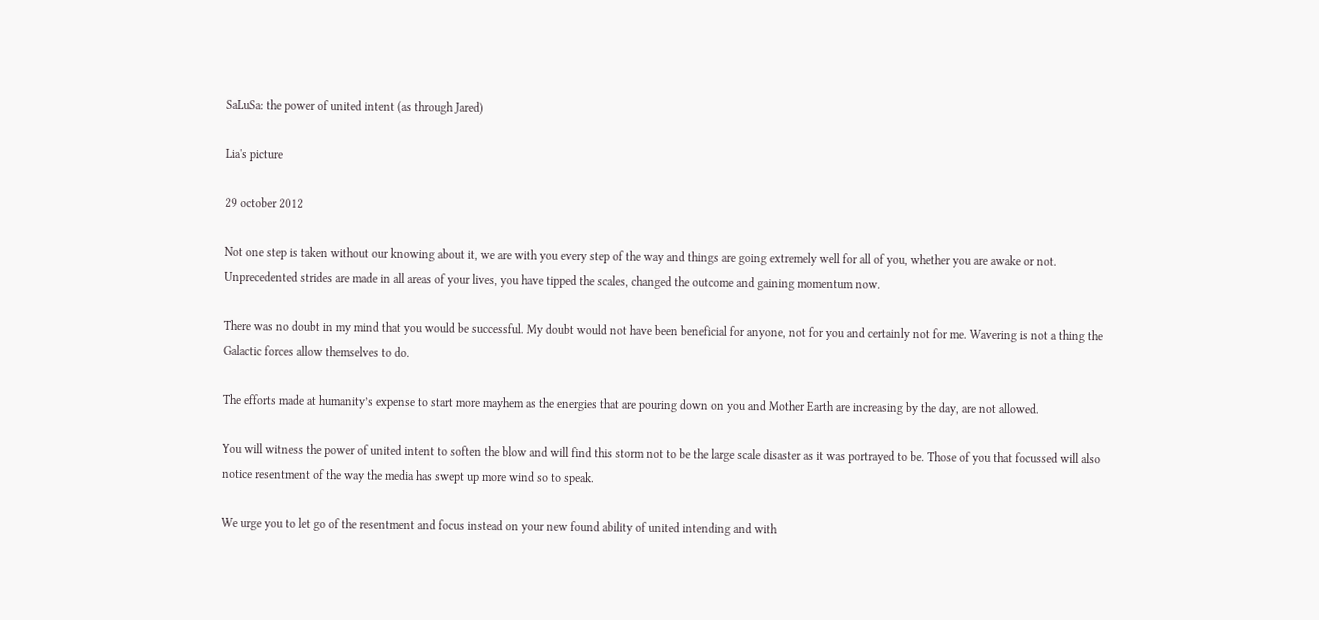SaLuSa: the power of united intent (as through Jared)

Lia's picture

29 october 2012

Not one step is taken without our knowing about it, we are with you every step of the way and things are going extremely well for all of you, whether you are awake or not. Unprecedented strides are made in all areas of your lives, you have tipped the scales, changed the outcome and gaining momentum now.

There was no doubt in my mind that you would be successful. My doubt would not have been beneficial for anyone, not for you and certainly not for me. Wavering is not a thing the Galactic forces allow themselves to do.

The efforts made at humanity’s expense to start more mayhem as the energies that are pouring down on you and Mother Earth are increasing by the day, are not allowed.

You will witness the power of united intent to soften the blow and will find this storm not to be the large scale disaster as it was portrayed to be. Those of you that focussed will also notice resentment of the way the media has swept up more wind so to speak.

We urge you to let go of the resentment and focus instead on your new found ability of united intending and with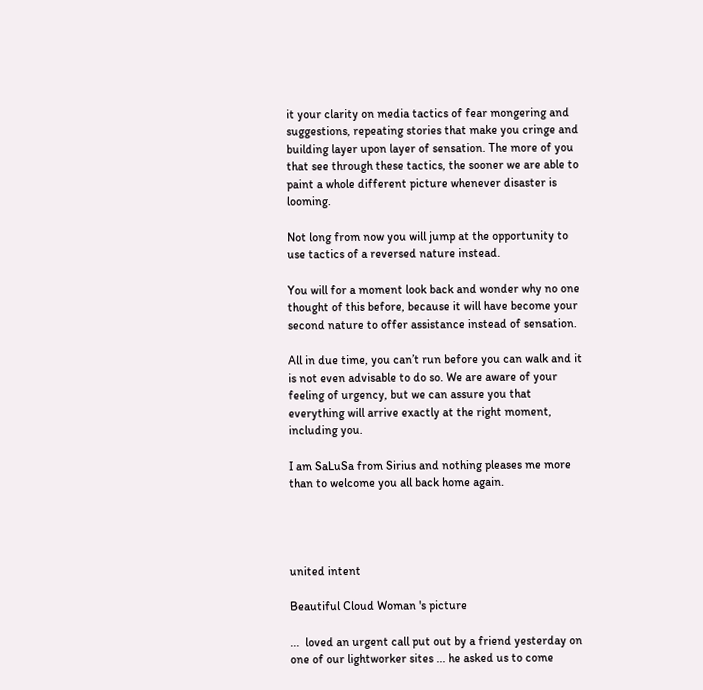it your clarity on media tactics of fear mongering and suggestions, repeating stories that make you cringe and building layer upon layer of sensation. The more of you that see through these tactics, the sooner we are able to paint a whole different picture whenever disaster is looming.

Not long from now you will jump at the opportunity to use tactics of a reversed nature instead.

You will for a moment look back and wonder why no one thought of this before, because it will have become your second nature to offer assistance instead of sensation.

All in due time, you can’t run before you can walk and it is not even advisable to do so. We are aware of your feeling of urgency, but we can assure you that everything will arrive exactly at the right moment, including you.

I am SaLuSa from Sirius and nothing pleases me more than to welcome you all back home again.




united intent

Beautiful Cloud Woman 's picture

...  loved an urgent call put out by a friend yesterday on one of our lightworker sites ... he asked us to come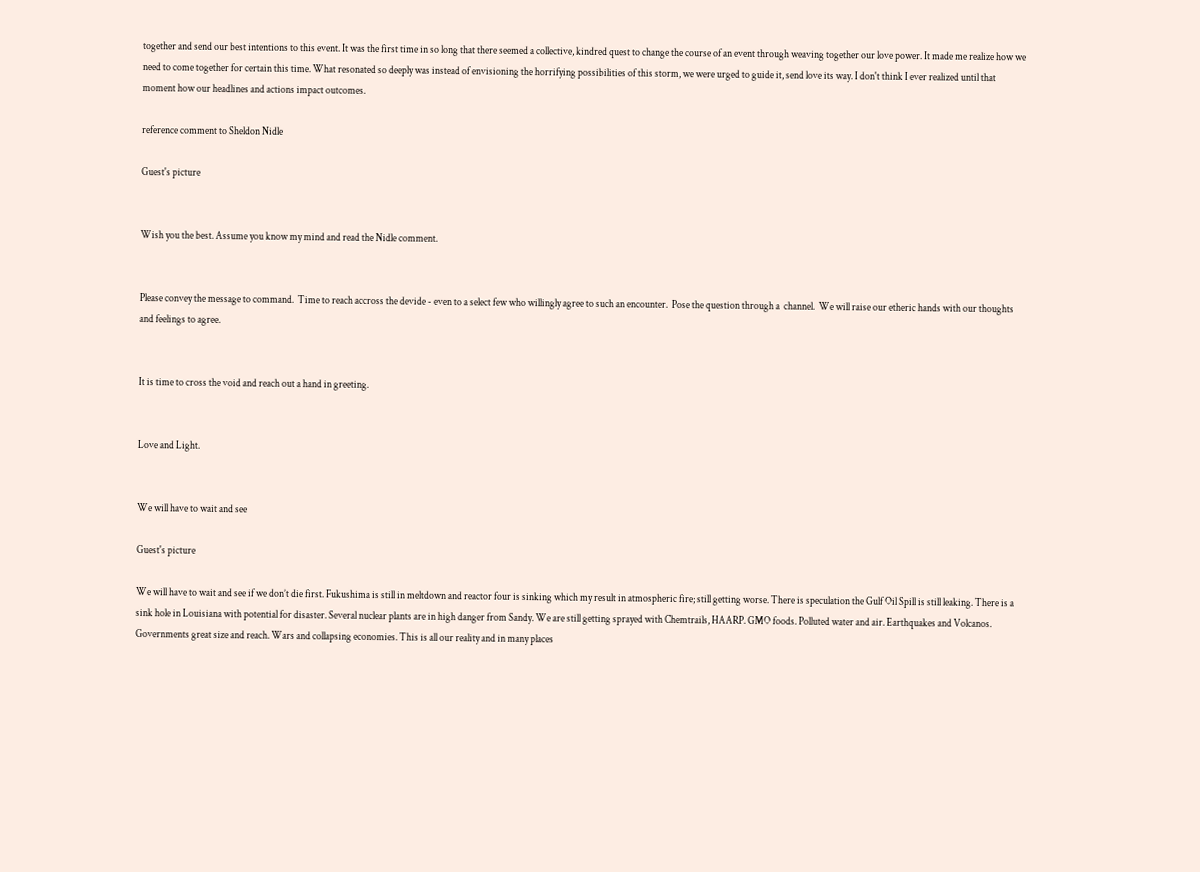together and send our best intentions to this event. It was the first time in so long that there seemed a collective, kindred quest to change the course of an event through weaving together our love power. It made me realize how we need to come together for certain this time. What resonated so deeply was instead of envisioning the horrifying possibilities of this storm, we were urged to guide it, send love its way. I don't think I ever realized until that moment how our headlines and actions impact outcomes.

reference comment to Sheldon Nidle

Guest's picture


Wish you the best. Assume you know my mind and read the Nidle comment.


Please convey the message to command.  Time to reach accross the devide - even to a select few who willingly agree to such an encounter.  Pose the question through a  channel.  We will raise our etheric hands with our thoughts and feelings to agree.


It is time to cross the void and reach out a hand in greeting.


Love and Light.


We will have to wait and see

Guest's picture

We will have to wait and see if we don’t die first. Fukushima is still in meltdown and reactor four is sinking which my result in atmospheric fire; still getting worse. There is speculation the Gulf Oil Spill is still leaking. There is a sink hole in Louisiana with potential for disaster. Several nuclear plants are in high danger from Sandy. We are still getting sprayed with Chemtrails, HAARP. GMO foods. Polluted water and air. Earthquakes and Volcanos. Governments great size and reach. Wars and collapsing economies. This is all our reality and in many places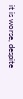it is worse, despite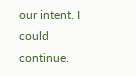our intent. I could continue.